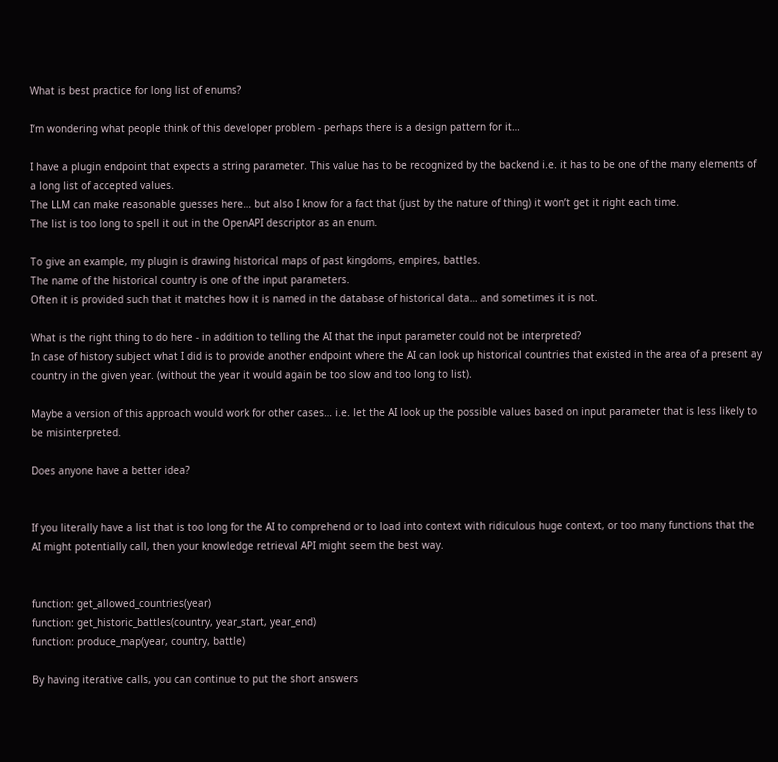What is best practice for long list of enums?

I’m wondering what people think of this developer problem - perhaps there is a design pattern for it…

I have a plugin endpoint that expects a string parameter. This value has to be recognized by the backend i.e. it has to be one of the many elements of a long list of accepted values.
The LLM can make reasonable guesses here… but also I know for a fact that (just by the nature of thing) it won’t get it right each time.
The list is too long to spell it out in the OpenAPI descriptor as an enum.

To give an example, my plugin is drawing historical maps of past kingdoms, empires, battles.
The name of the historical country is one of the input parameters.
Often it is provided such that it matches how it is named in the database of historical data… and sometimes it is not.

What is the right thing to do here - in addition to telling the AI that the input parameter could not be interpreted?
In case of history subject what I did is to provide another endpoint where the AI can look up historical countries that existed in the area of a present ay country in the given year. (without the year it would again be too slow and too long to list).

Maybe a version of this approach would work for other cases… i.e. let the AI look up the possible values based on input parameter that is less likely to be misinterpreted.

Does anyone have a better idea?


If you literally have a list that is too long for the AI to comprehend or to load into context with ridiculous huge context, or too many functions that the AI might potentially call, then your knowledge retrieval API might seem the best way.


function: get_allowed_countries(year)
function: get_historic_battles(country, year_start, year_end)
function: produce_map(year, country, battle)

By having iterative calls, you can continue to put the short answers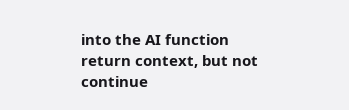into the AI function return context, but not continue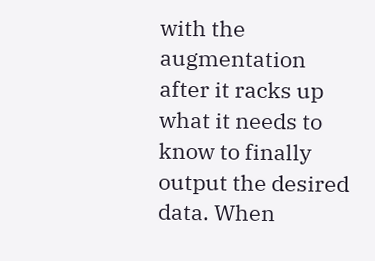with the augmentation after it racks up what it needs to know to finally output the desired data. When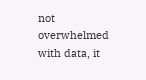not overwhelmed with data, it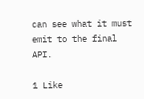can see what it must emit to the final API.

1 Like